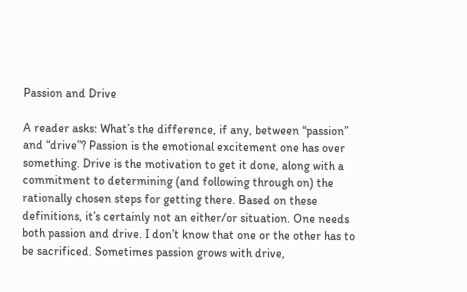Passion and Drive

A reader asks: What’s the difference, if any, between “passion” and “drive”? Passion is the emotional excitement one has over something. Drive is the motivation to get it done, along with a commitment to determining (and following through on) the rationally chosen steps for getting there. Based on these definitions, it’s certainly not an either/or situation. One needs both passion and drive. I don’t know that one or the other has to be sacrificed. Sometimes passion grows with drive,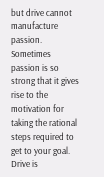but drive cannot manufacture passion. Sometimes passion is so strong that it gives rise to the motivation for taking the rational steps required to get to your goal. Drive is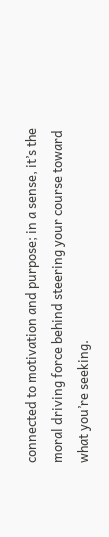connected to motivation and purpose; in a sense, it’s the moral driving force behind steering your course toward what you’re seeking.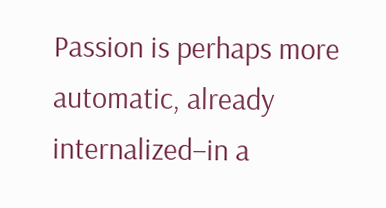Passion is perhaps more automatic, already internalized–in a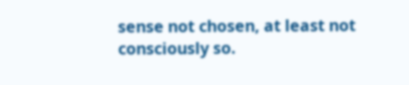sense not chosen, at least not consciously so.